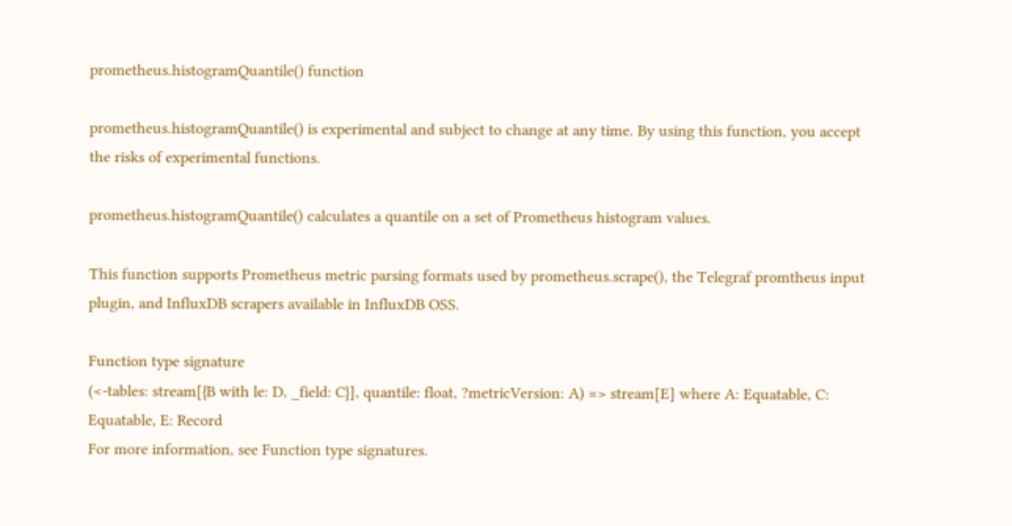prometheus.histogramQuantile() function

prometheus.histogramQuantile() is experimental and subject to change at any time. By using this function, you accept the risks of experimental functions.

prometheus.histogramQuantile() calculates a quantile on a set of Prometheus histogram values.

This function supports Prometheus metric parsing formats used by prometheus.scrape(), the Telegraf promtheus input plugin, and InfluxDB scrapers available in InfluxDB OSS.

Function type signature
(<-tables: stream[{B with le: D, _field: C}], quantile: float, ?metricVersion: A) => stream[E] where A: Equatable, C: Equatable, E: Record
For more information, see Function type signatures.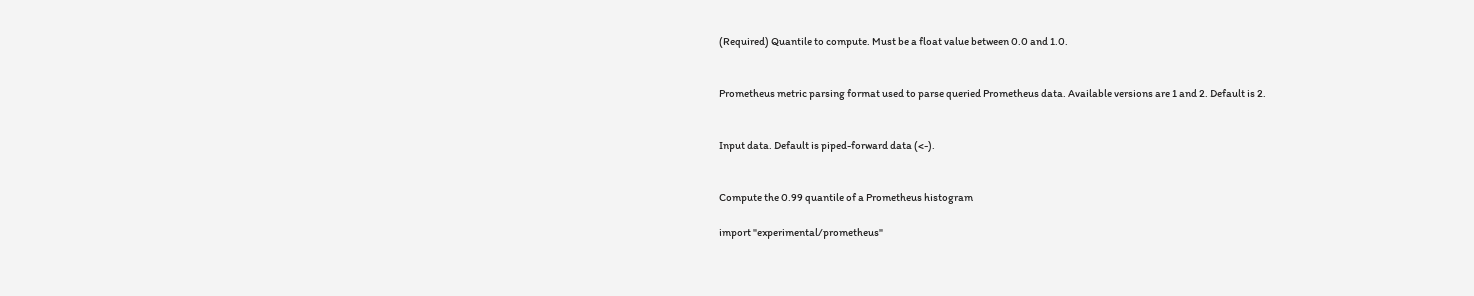(Required) Quantile to compute. Must be a float value between 0.0 and 1.0.


Prometheus metric parsing format used to parse queried Prometheus data. Available versions are 1 and 2. Default is 2.


Input data. Default is piped-forward data (<-).


Compute the 0.99 quantile of a Prometheus histogram

import "experimental/prometheus"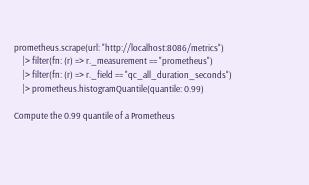prometheus.scrape(url: "http://localhost:8086/metrics")
    |> filter(fn: (r) => r._measurement == "prometheus")
    |> filter(fn: (r) => r._field == "qc_all_duration_seconds")
    |> prometheus.histogramQuantile(quantile: 0.99)

Compute the 0.99 quantile of a Prometheus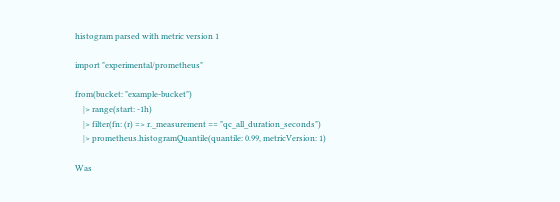histogram parsed with metric version 1

import "experimental/prometheus"

from(bucket: "example-bucket")
    |> range(start: -1h)
    |> filter(fn: (r) => r._measurement == "qc_all_duration_seconds")
    |> prometheus.histogramQuantile(quantile: 0.99, metricVersion: 1)

Was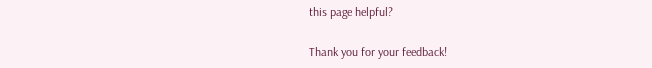this page helpful?

Thank you for your feedback!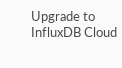Upgrade to InfluxDB Cloud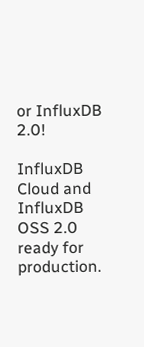or InfluxDB 2.0!

InfluxDB Cloud and InfluxDB OSS 2.0 ready for production.